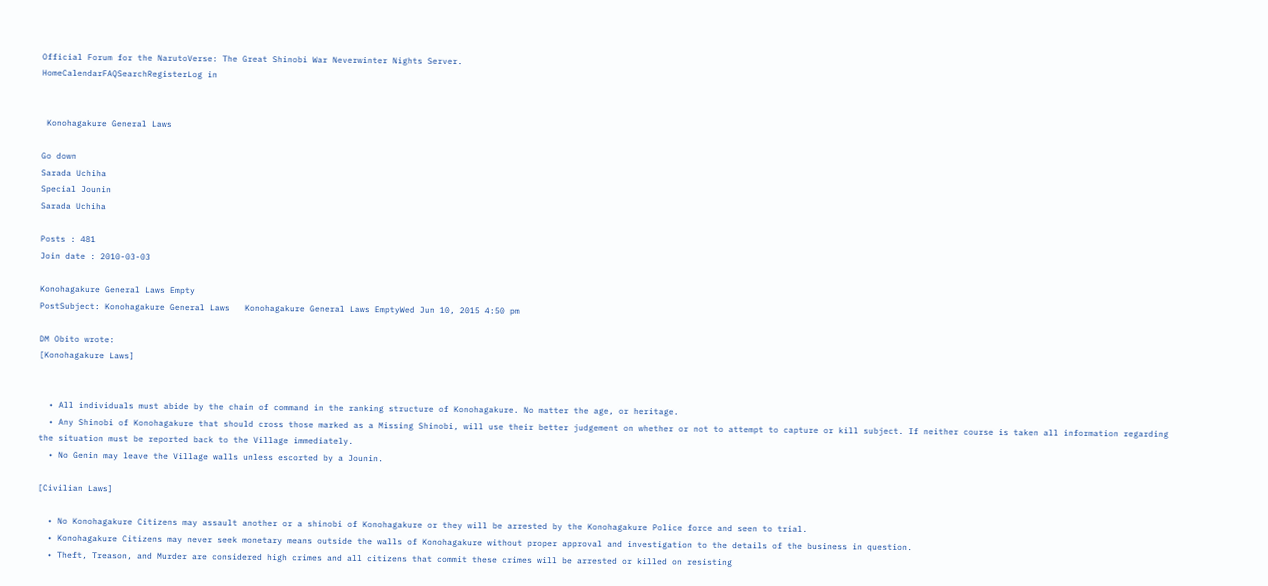Official Forum for the NarutoVerse: The Great Shinobi War Neverwinter Nights Server.
HomeCalendarFAQSearchRegisterLog in


 Konohagakure General Laws

Go down
Sarada Uchiha
Special Jounin
Sarada Uchiha

Posts : 481
Join date : 2010-03-03

Konohagakure General Laws Empty
PostSubject: Konohagakure General Laws   Konohagakure General Laws EmptyWed Jun 10, 2015 4:50 pm

DM Obito wrote:
[Konohagakure Laws]


  • All individuals must abide by the chain of command in the ranking structure of Konohagakure. No matter the age, or heritage.
  • Any Shinobi of Konohagakure that should cross those marked as a Missing Shinobi, will use their better judgement on whether or not to attempt to capture or kill subject. If neither course is taken all information regarding the situation must be reported back to the Village immediately.
  • No Genin may leave the Village walls unless escorted by a Jounin.

[Civilian Laws]

  • No Konohagakure Citizens may assault another or a shinobi of Konohagakure or they will be arrested by the Konohagakure Police force and seen to trial.
  • Konohagakure Citizens may never seek monetary means outside the walls of Konohagakure without proper approval and investigation to the details of the business in question.
  • Theft, Treason, and Murder are considered high crimes and all citizens that commit these crimes will be arrested or killed on resisting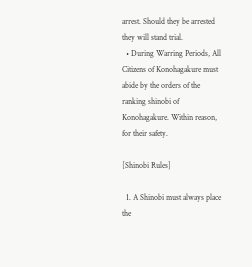arrest. Should they be arrested they will stand trial.
  • During Warring Periods, All Citizens of Konohagakure must abide by the orders of the ranking shinobi of Konohagakure. Within reason, for their safety.

[Shinobi Rules]

  1. A Shinobi must always place the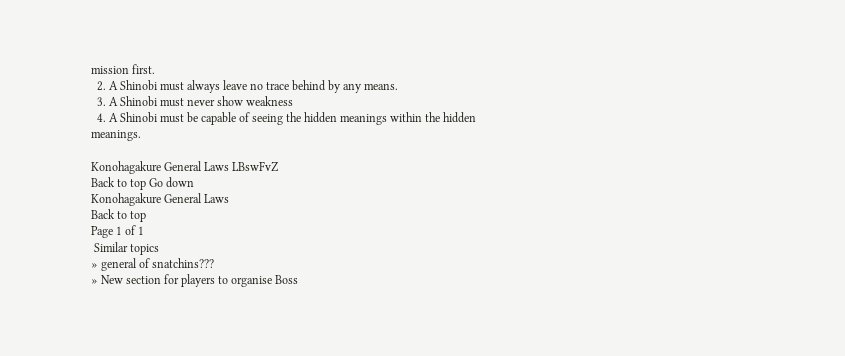mission first.
  2. A Shinobi must always leave no trace behind by any means.
  3. A Shinobi must never show weakness
  4. A Shinobi must be capable of seeing the hidden meanings within the hidden meanings.

Konohagakure General Laws LBswFvZ
Back to top Go down
Konohagakure General Laws
Back to top
Page 1 of 1
 Similar topics
» general of snatchins???
» New section for players to organise Boss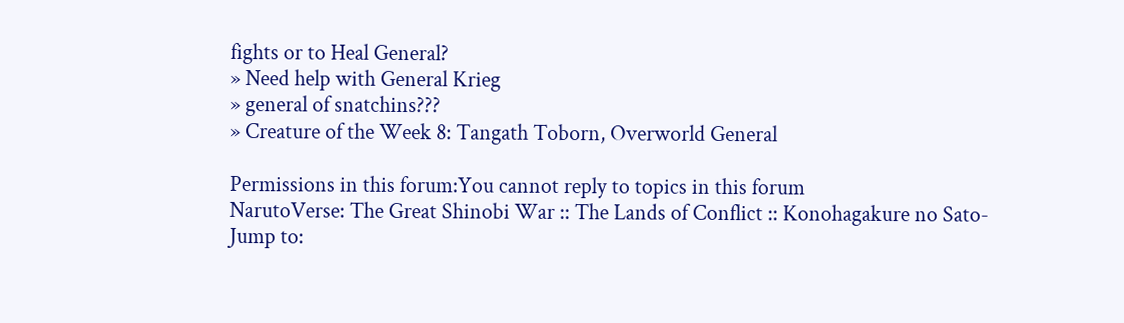fights or to Heal General?
» Need help with General Krieg
» general of snatchins???
» Creature of the Week 8: Tangath Toborn, Overworld General

Permissions in this forum:You cannot reply to topics in this forum
NarutoVerse: The Great Shinobi War :: The Lands of Conflict :: Konohagakure no Sato-
Jump to: